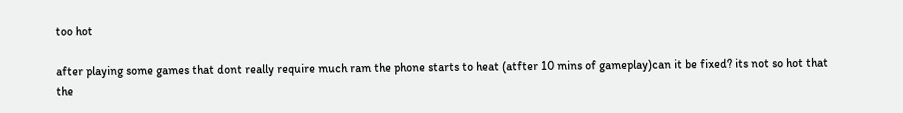too hot

after playing some games that dont really require much ram the phone starts to heat (atfter 10 mins of gameplay)can it be fixed? its not so hot that the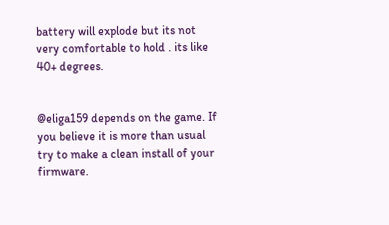battery will explode but its not very comfortable to hold . its like 40+ degrees.


@eliga159 depends on the game. If you believe it is more than usual try to make a clean install of your firmware.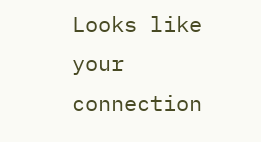Looks like your connection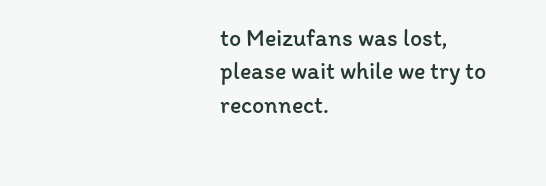to Meizufans was lost, please wait while we try to reconnect.